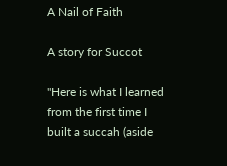A Nail of Faith

A story for Succot

"Here is what I learned from the first time I built a succah (aside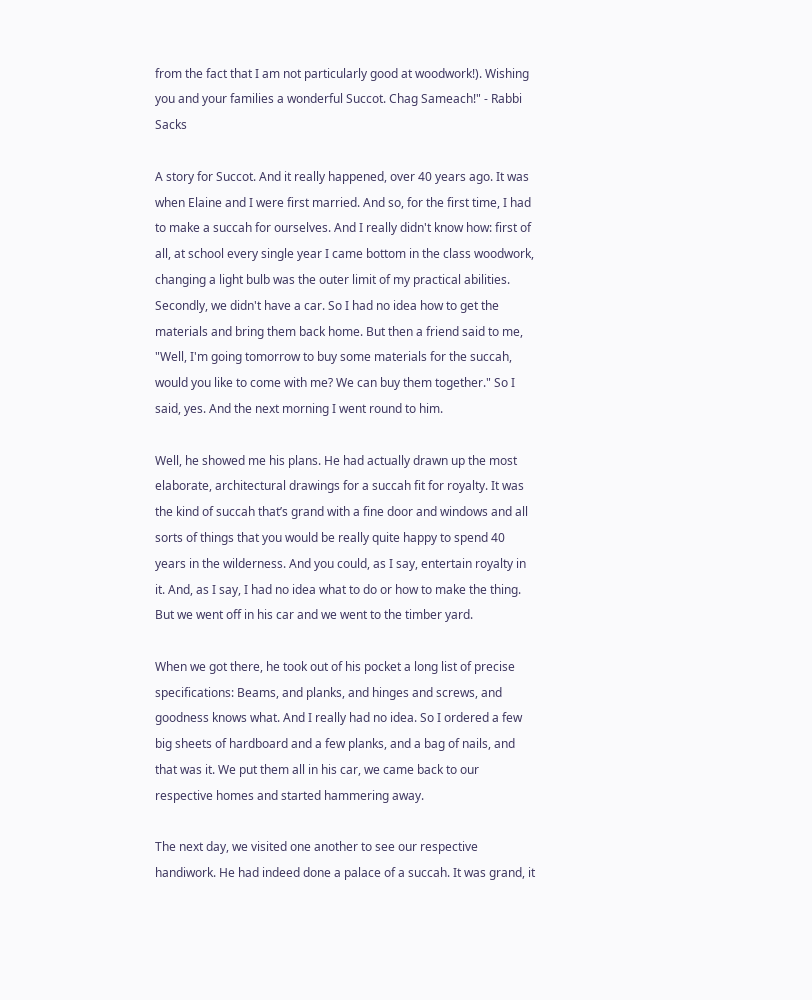from the fact that I am not particularly good at woodwork!). Wishing you and your families a wonderful Succot. Chag Sameach!" - Rabbi Sacks

A story for Succot. And it really happened, over 40 years ago. It was when Elaine and I were first married. And so, for the first time, I had to make a succah for ourselves. And I really didn't know how: first of all, at school every single year I came bottom in the class woodwork, changing a light bulb was the outer limit of my practical abilities. Secondly, we didn't have a car. So I had no idea how to get the materials and bring them back home. But then a friend said to me, "Well, I'm going tomorrow to buy some materials for the succah, would you like to come with me? We can buy them together." So I said, yes. And the next morning I went round to him.

Well, he showed me his plans. He had actually drawn up the most elaborate, architectural drawings for a succah fit for royalty. It was the kind of succah that’s grand with a fine door and windows and all sorts of things that you would be really quite happy to spend 40 years in the wilderness. And you could, as I say, entertain royalty in it. And, as I say, I had no idea what to do or how to make the thing. But we went off in his car and we went to the timber yard.

When we got there, he took out of his pocket a long list of precise specifications: Beams, and planks, and hinges and screws, and goodness knows what. And I really had no idea. So I ordered a few big sheets of hardboard and a few planks, and a bag of nails, and that was it. We put them all in his car, we came back to our respective homes and started hammering away.

The next day, we visited one another to see our respective handiwork. He had indeed done a palace of a succah. It was grand, it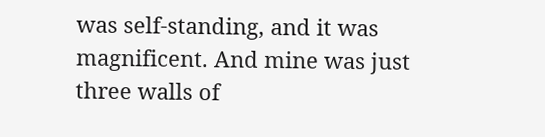was self-standing, and it was magnificent. And mine was just three walls of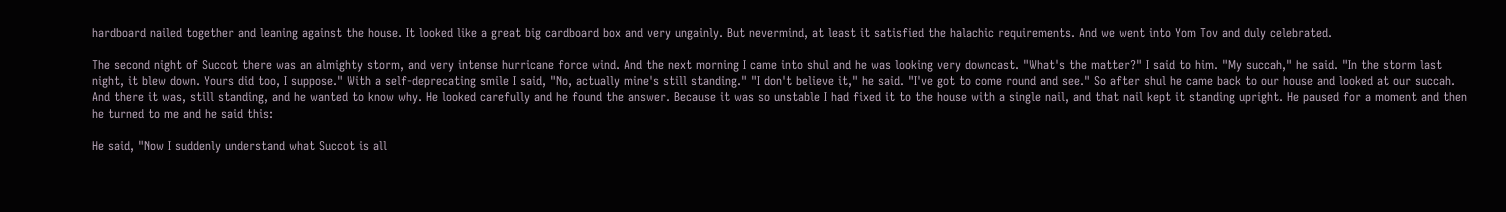hardboard nailed together and leaning against the house. It looked like a great big cardboard box and very ungainly. But nevermind, at least it satisfied the halachic requirements. And we went into Yom Tov and duly celebrated.

The second night of Succot there was an almighty storm, and very intense hurricane force wind. And the next morning I came into shul and he was looking very downcast. "What's the matter?" I said to him. "My succah," he said. "In the storm last night, it blew down. Yours did too, I suppose." With a self-deprecating smile I said, "No, actually mine's still standing." "I don't believe it," he said. "I've got to come round and see." So after shul he came back to our house and looked at our succah. And there it was, still standing, and he wanted to know why. He looked carefully and he found the answer. Because it was so unstable I had fixed it to the house with a single nail, and that nail kept it standing upright. He paused for a moment and then he turned to me and he said this:

He said, "Now I suddenly understand what Succot is all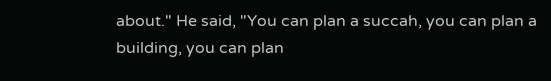about." He said, "You can plan a succah, you can plan a building, you can plan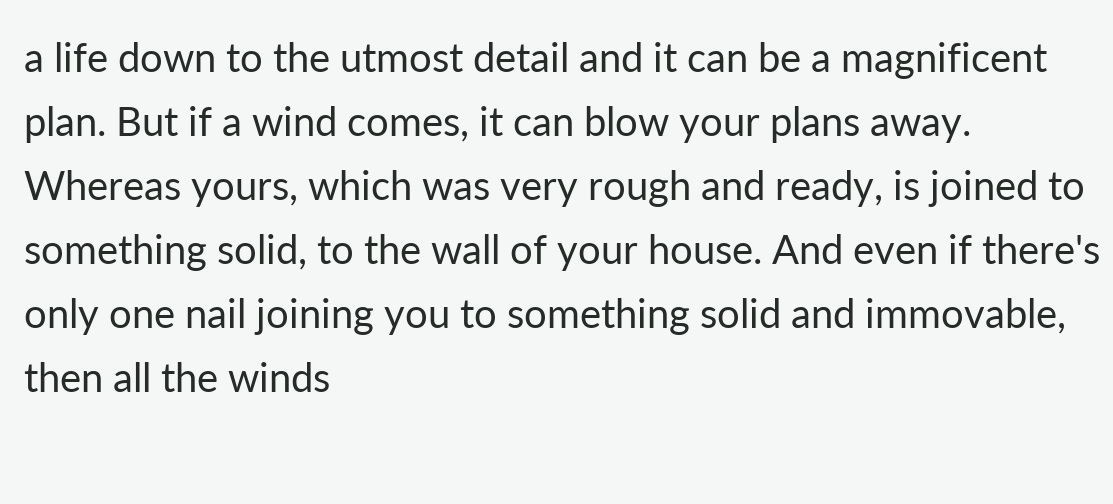a life down to the utmost detail and it can be a magnificent plan. But if a wind comes, it can blow your plans away. Whereas yours, which was very rough and ready, is joined to something solid, to the wall of your house. And even if there's only one nail joining you to something solid and immovable, then all the winds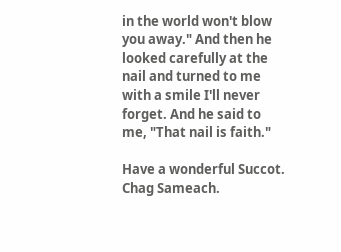in the world won't blow you away." And then he looked carefully at the nail and turned to me with a smile I'll never forget. And he said to me, "That nail is faith."

Have a wonderful Succot. Chag Sameach.